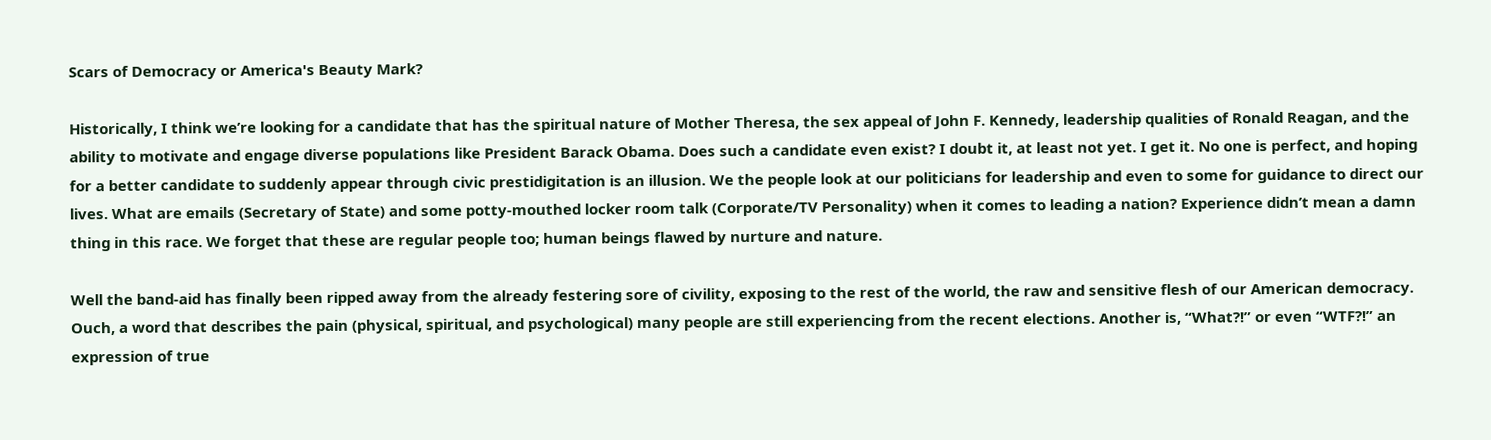Scars of Democracy or America's Beauty Mark?

Historically, I think we’re looking for a candidate that has the spiritual nature of Mother Theresa, the sex appeal of John F. Kennedy, leadership qualities of Ronald Reagan, and the ability to motivate and engage diverse populations like President Barack Obama. Does such a candidate even exist? I doubt it, at least not yet. I get it. No one is perfect, and hoping for a better candidate to suddenly appear through civic prestidigitation is an illusion. We the people look at our politicians for leadership and even to some for guidance to direct our lives. What are emails (Secretary of State) and some potty-mouthed locker room talk (Corporate/TV Personality) when it comes to leading a nation? Experience didn’t mean a damn thing in this race. We forget that these are regular people too; human beings flawed by nurture and nature.

Well the band-aid has finally been ripped away from the already festering sore of civility, exposing to the rest of the world, the raw and sensitive flesh of our American democracy. Ouch, a word that describes the pain (physical, spiritual, and psychological) many people are still experiencing from the recent elections. Another is, “What?!” or even “WTF?!” an expression of true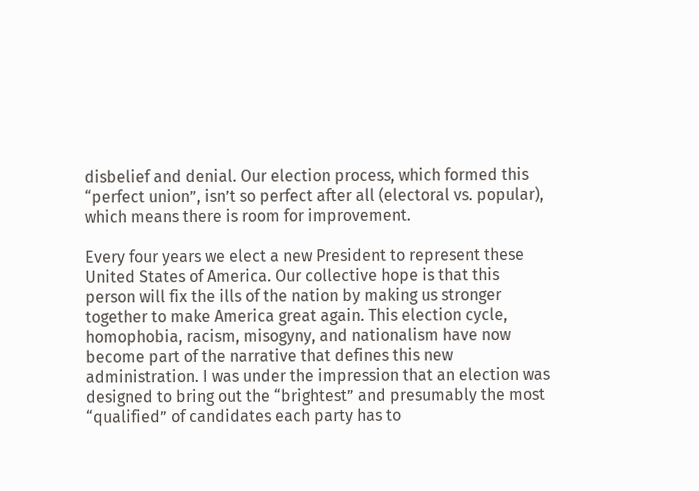disbelief and denial. Our election process, which formed this “perfect union”, isn’t so perfect after all (electoral vs. popular), which means there is room for improvement.

Every four years we elect a new President to represent these United States of America. Our collective hope is that this person will fix the ills of the nation by making us stronger together to make America great again. This election cycle, homophobia, racism, misogyny, and nationalism have now become part of the narrative that defines this new administration. I was under the impression that an election was designed to bring out the “brightest” and presumably the most “qualified” of candidates each party has to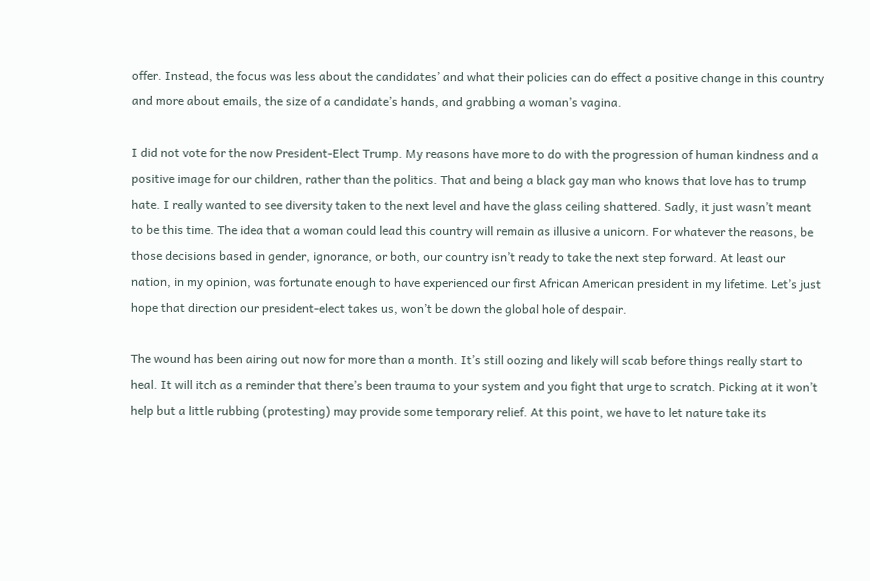offer. Instead, the focus was less about the candidates’ and what their policies can do effect a positive change in this country and more about emails, the size of a candidate’s hands, and grabbing a woman’s vagina.

I did not vote for the now President-Elect Trump. My reasons have more to do with the progression of human kindness and a positive image for our children, rather than the politics. That and being a black gay man who knows that love has to trump hate. I really wanted to see diversity taken to the next level and have the glass ceiling shattered. Sadly, it just wasn’t meant to be this time. The idea that a woman could lead this country will remain as illusive a unicorn. For whatever the reasons, be those decisions based in gender, ignorance, or both, our country isn’t ready to take the next step forward. At least our nation, in my opinion, was fortunate enough to have experienced our first African American president in my lifetime. Let’s just hope that direction our president-elect takes us, won’t be down the global hole of despair.

The wound has been airing out now for more than a month. It’s still oozing and likely will scab before things really start to heal. It will itch as a reminder that there’s been trauma to your system and you fight that urge to scratch. Picking at it won’t help but a little rubbing (protesting) may provide some temporary relief. At this point, we have to let nature take its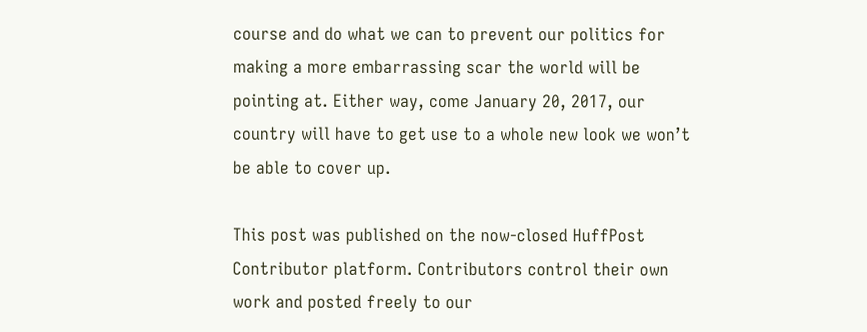course and do what we can to prevent our politics for making a more embarrassing scar the world will be pointing at. Either way, come January 20, 2017, our country will have to get use to a whole new look we won’t be able to cover up.

This post was published on the now-closed HuffPost Contributor platform. Contributors control their own work and posted freely to our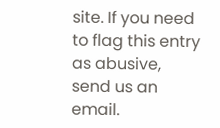site. If you need to flag this entry as abusive, send us an email.